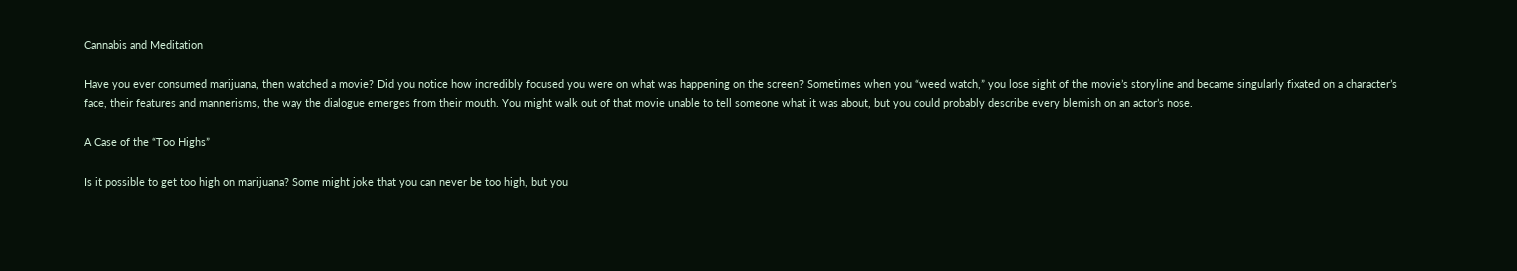Cannabis and Meditation

Have you ever consumed marijuana, then watched a movie? Did you notice how incredibly focused you were on what was happening on the screen? Sometimes when you “weed watch,” you lose sight of the movie’s storyline and became singularly fixated on a character’s face, their features and mannerisms, the way the dialogue emerges from their mouth. You might walk out of that movie unable to tell someone what it was about, but you could probably describe every blemish on an actor’s nose.

A Case of the “Too Highs”

Is it possible to get too high on marijuana? Some might joke that you can never be too high, but you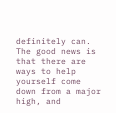definitely can. The good news is that there are ways to help yourself come down from a major high, and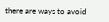there are ways to avoid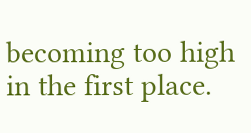becoming too high in the first place.